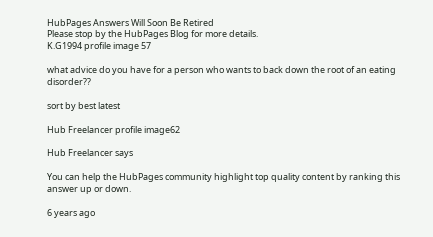HubPages Answers Will Soon Be Retired
Please stop by the HubPages Blog for more details.
K.G1994 profile image 57

what advice do you have for a person who wants to back down the root of an eating disorder??

sort by best latest

Hub Freelancer profile image62

Hub Freelancer says

You can help the HubPages community highlight top quality content by ranking this answer up or down.

6 years ago